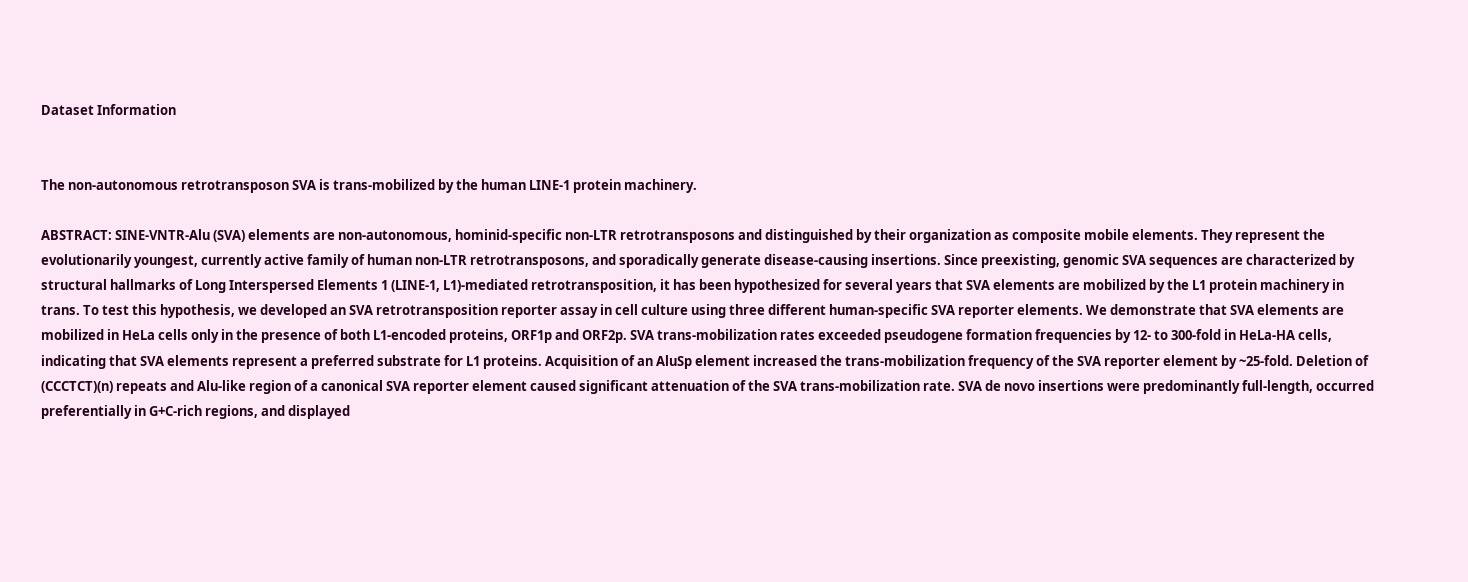Dataset Information


The non-autonomous retrotransposon SVA is trans-mobilized by the human LINE-1 protein machinery.

ABSTRACT: SINE-VNTR-Alu (SVA) elements are non-autonomous, hominid-specific non-LTR retrotransposons and distinguished by their organization as composite mobile elements. They represent the evolutionarily youngest, currently active family of human non-LTR retrotransposons, and sporadically generate disease-causing insertions. Since preexisting, genomic SVA sequences are characterized by structural hallmarks of Long Interspersed Elements 1 (LINE-1, L1)-mediated retrotransposition, it has been hypothesized for several years that SVA elements are mobilized by the L1 protein machinery in trans. To test this hypothesis, we developed an SVA retrotransposition reporter assay in cell culture using three different human-specific SVA reporter elements. We demonstrate that SVA elements are mobilized in HeLa cells only in the presence of both L1-encoded proteins, ORF1p and ORF2p. SVA trans-mobilization rates exceeded pseudogene formation frequencies by 12- to 300-fold in HeLa-HA cells, indicating that SVA elements represent a preferred substrate for L1 proteins. Acquisition of an AluSp element increased the trans-mobilization frequency of the SVA reporter element by ~25-fold. Deletion of (CCCTCT)(n) repeats and Alu-like region of a canonical SVA reporter element caused significant attenuation of the SVA trans-mobilization rate. SVA de novo insertions were predominantly full-length, occurred preferentially in G+C-rich regions, and displayed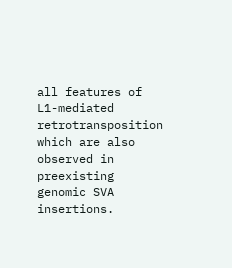all features of L1-mediated retrotransposition which are also observed in preexisting genomic SVA insertions.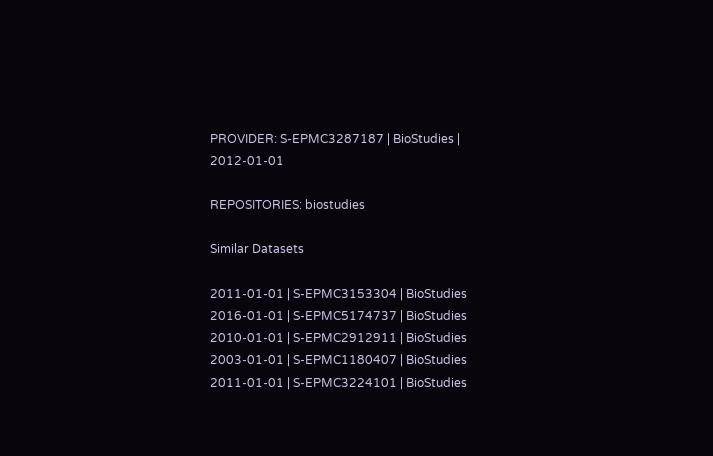PROVIDER: S-EPMC3287187 | BioStudies | 2012-01-01

REPOSITORIES: biostudies

Similar Datasets

2011-01-01 | S-EPMC3153304 | BioStudies
2016-01-01 | S-EPMC5174737 | BioStudies
2010-01-01 | S-EPMC2912911 | BioStudies
2003-01-01 | S-EPMC1180407 | BioStudies
2011-01-01 | S-EPMC3224101 | BioStudies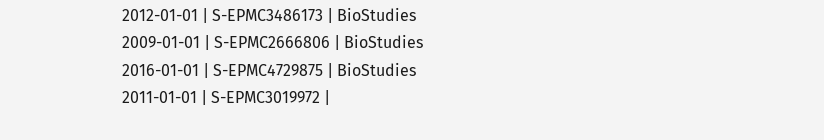2012-01-01 | S-EPMC3486173 | BioStudies
2009-01-01 | S-EPMC2666806 | BioStudies
2016-01-01 | S-EPMC4729875 | BioStudies
2011-01-01 | S-EPMC3019972 |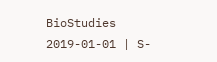BioStudies
2019-01-01 | S-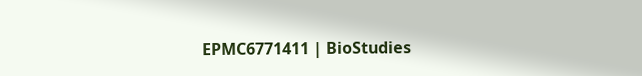EPMC6771411 | BioStudies